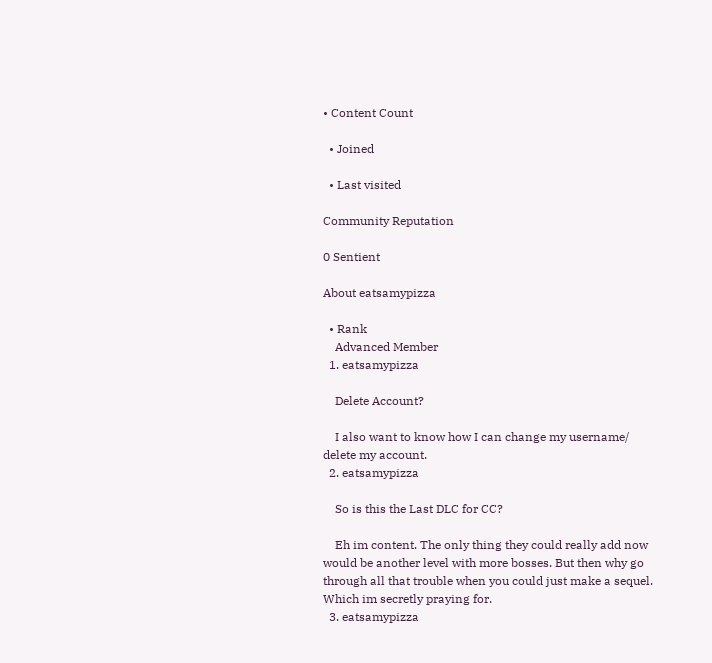• Content Count

  • Joined

  • Last visited

Community Reputation

0 Sentient

About eatsamypizza

  • Rank
    Advanced Member
  1. eatsamypizza

    Delete Account?

    I also want to know how I can change my username/ delete my account.
  2. eatsamypizza

    So is this the Last DLC for CC?

    Eh im content. The only thing they could really add now would be another level with more bosses. But then why go through all that trouble when you could just make a sequel. Which im secretly praying for.
  3. eatsamypizza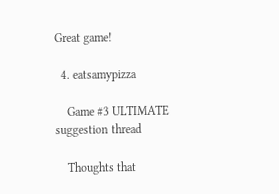Great game!

  4. eatsamypizza

    Game #3 ULTIMATE suggestion thread

    Thoughts that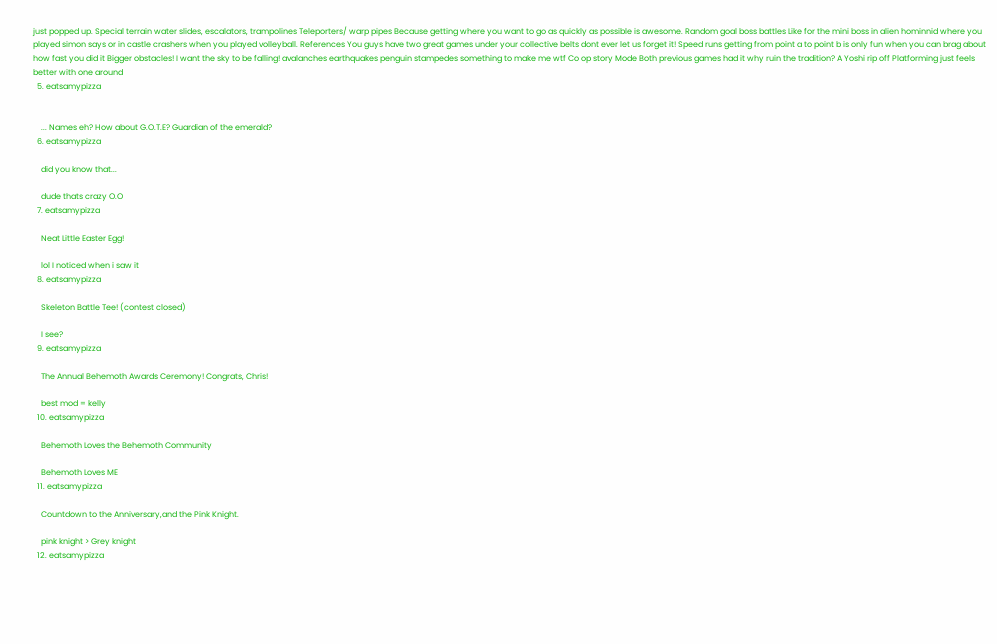just popped up. Special terrain water slides, escalators, trampolines Teleporters/ warp pipes Because getting where you want to go as quickly as possible is awesome. Random goal boss battles Like for the mini boss in alien hominnid where you played simon says or in castle crashers when you played volleyball. References You guys have two great games under your collective belts dont ever let us forget it! Speed runs getting from point a to point b is only fun when you can brag about how fast you did it Bigger obstacles! I want the sky to be falling! avalanches earthquakes penguin stampedes something to make me wtf Co op story Mode Both previous games had it why ruin the tradition? A Yoshi rip off Platforming just feels better with one around
  5. eatsamypizza


    ... Names eh? How about G.O.T.E? Guardian of the emerald?
  6. eatsamypizza

    did you know that...

    dude thats crazy O.O
  7. eatsamypizza

    Neat Little Easter Egg!

    lol I noticed when i saw it
  8. eatsamypizza

    Skeleton Battle Tee! (contest closed)

    I see?
  9. eatsamypizza

    The Annual Behemoth Awards Ceremony! Congrats, Chris!

    best mod = kelly
  10. eatsamypizza

    Behemoth Loves the Behemoth Community

    Behemoth Loves ME
  11. eatsamypizza

    Countdown to the Anniversary,and the Pink Knight.

    pink knight > Grey knight
  12. eatsamypizza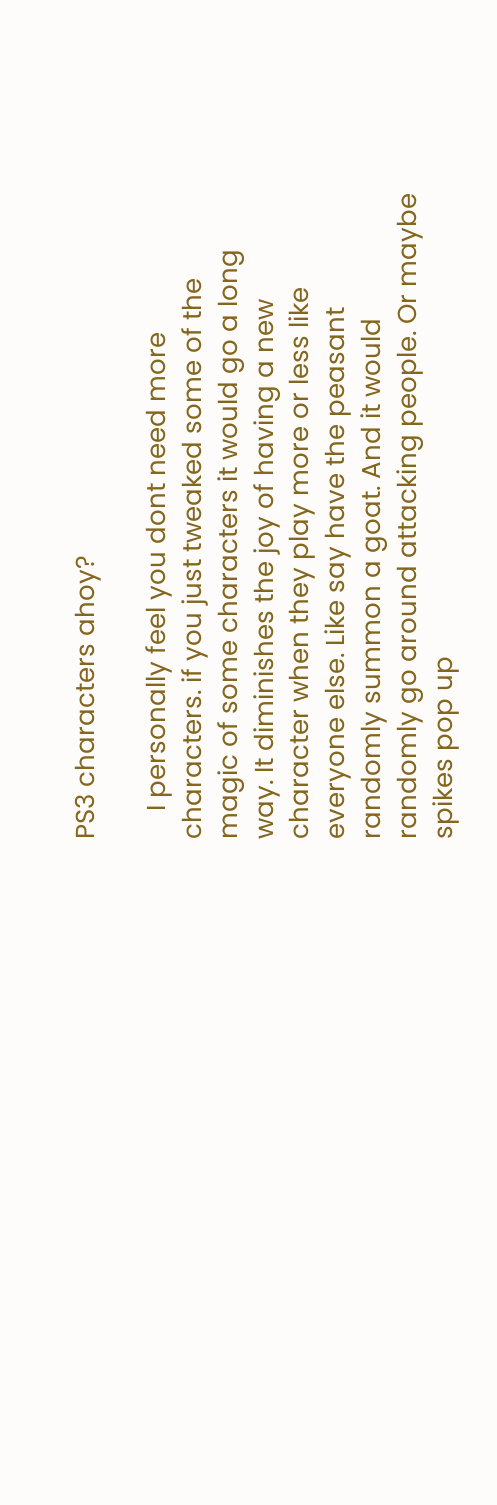PS3 characters ahoy?

    I personally feel you dont need more characters. if you just tweaked some of the magic of some characters it would go a long way. It diminishes the joy of having a new character when they play more or less like everyone else. Like say have the peasant randomly summon a goat. And it would randomly go around attacking people. Or maybe spikes pop up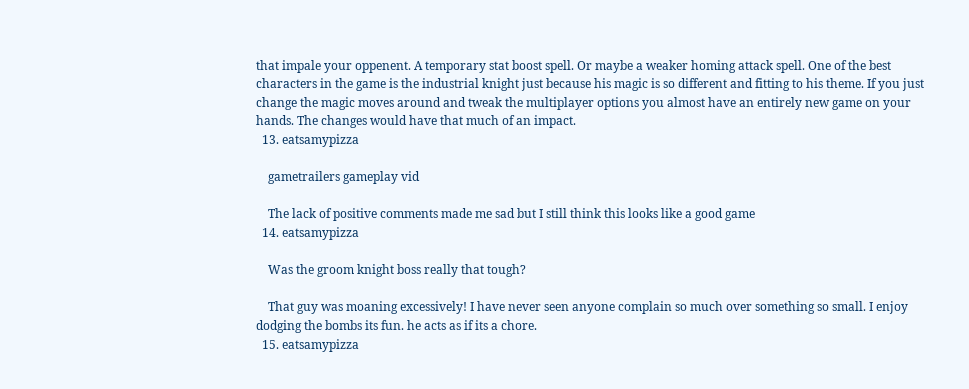that impale your oppenent. A temporary stat boost spell. Or maybe a weaker homing attack spell. One of the best characters in the game is the industrial knight just because his magic is so different and fitting to his theme. If you just change the magic moves around and tweak the multiplayer options you almost have an entirely new game on your hands. The changes would have that much of an impact.
  13. eatsamypizza

    gametrailers gameplay vid

    The lack of positive comments made me sad but I still think this looks like a good game
  14. eatsamypizza

    Was the groom knight boss really that tough?

    That guy was moaning excessively! I have never seen anyone complain so much over something so small. I enjoy dodging the bombs its fun. he acts as if its a chore.
  15. eatsamypizza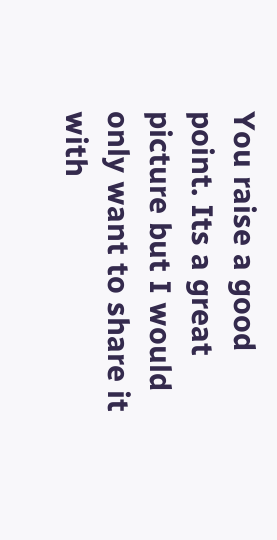You raise a good point. Its a great picture but I would only want to share it with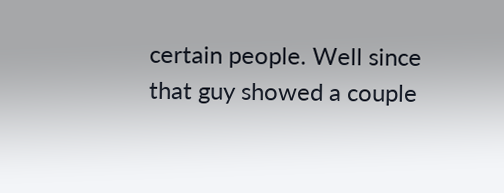certain people. Well since that guy showed a couple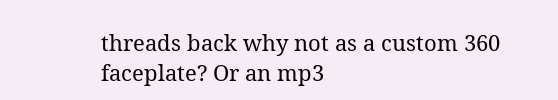threads back why not as a custom 360 faceplate? Or an mp3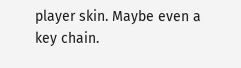player skin. Maybe even a key chain.